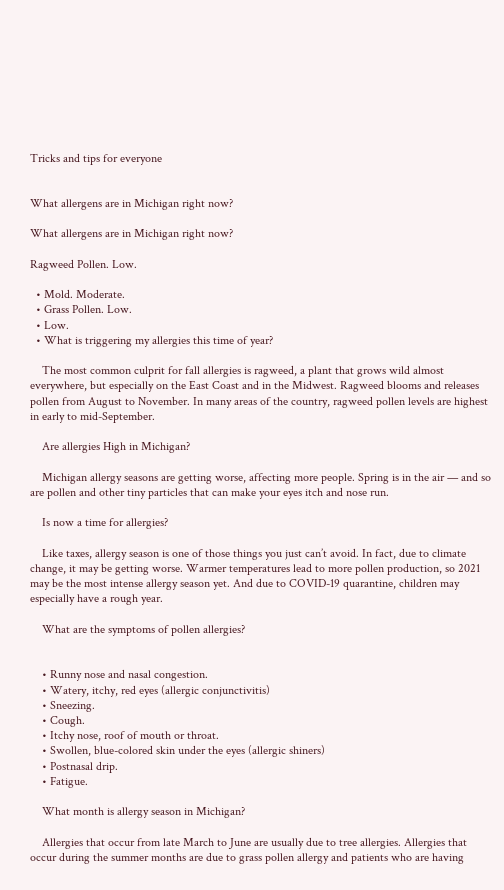Tricks and tips for everyone


What allergens are in Michigan right now?

What allergens are in Michigan right now?

Ragweed Pollen. Low.

  • Mold. Moderate.
  • Grass Pollen. Low.
  • Low.
  • What is triggering my allergies this time of year?

    The most common culprit for fall allergies is ragweed, a plant that grows wild almost everywhere, but especially on the East Coast and in the Midwest. Ragweed blooms and releases pollen from August to November. In many areas of the country, ragweed pollen levels are highest in early to mid-September.

    Are allergies High in Michigan?

    Michigan allergy seasons are getting worse, affecting more people. Spring is in the air — and so are pollen and other tiny particles that can make your eyes itch and nose run.

    Is now a time for allergies?

    Like taxes, allergy season is one of those things you just can’t avoid. In fact, due to climate change, it may be getting worse. Warmer temperatures lead to more pollen production, so 2021 may be the most intense allergy season yet. And due to COVID-19 quarantine, children may especially have a rough year.

    What are the symptoms of pollen allergies?


    • Runny nose and nasal congestion.
    • Watery, itchy, red eyes (allergic conjunctivitis)
    • Sneezing.
    • Cough.
    • Itchy nose, roof of mouth or throat.
    • Swollen, blue-colored skin under the eyes (allergic shiners)
    • Postnasal drip.
    • Fatigue.

    What month is allergy season in Michigan?

    Allergies that occur from late March to June are usually due to tree allergies. Allergies that occur during the summer months are due to grass pollen allergy and patients who are having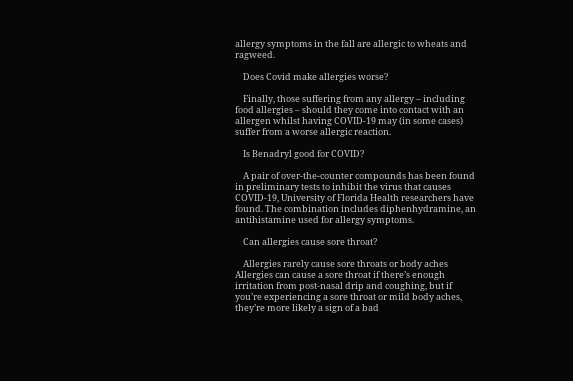allergy symptoms in the fall are allergic to wheats and ragweed.

    Does Covid make allergies worse?

    Finally, those suffering from any allergy – including food allergies – should they come into contact with an allergen whilst having COVID-19 may (in some cases) suffer from a worse allergic reaction.

    Is Benadryl good for COVID?

    A pair of over-the-counter compounds has been found in preliminary tests to inhibit the virus that causes COVID-19, University of Florida Health researchers have found. The combination includes diphenhydramine, an antihistamine used for allergy symptoms.

    Can allergies cause sore throat?

    Allergies rarely cause sore throats or body aches Allergies can cause a sore throat if there’s enough irritation from post-nasal drip and coughing, but if you’re experiencing a sore throat or mild body aches, they’re more likely a sign of a bad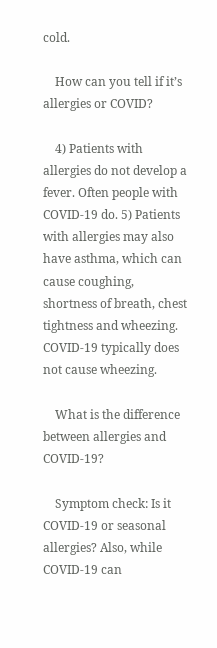cold.

    How can you tell if it’s allergies or COVID?

    4) Patients with allergies do not develop a fever. Often people with COVID-19 do. 5) Patients with allergies may also have asthma, which can cause coughing, shortness of breath, chest tightness and wheezing. COVID-19 typically does not cause wheezing.

    What is the difference between allergies and COVID-19?

    Symptom check: Is it COVID-19 or seasonal allergies? Also, while COVID-19 can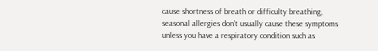cause shortness of breath or difficulty breathing, seasonal allergies don’t usually cause these symptoms unless you have a respiratory condition such as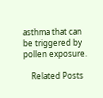asthma that can be triggered by pollen exposure.

    Related Posts